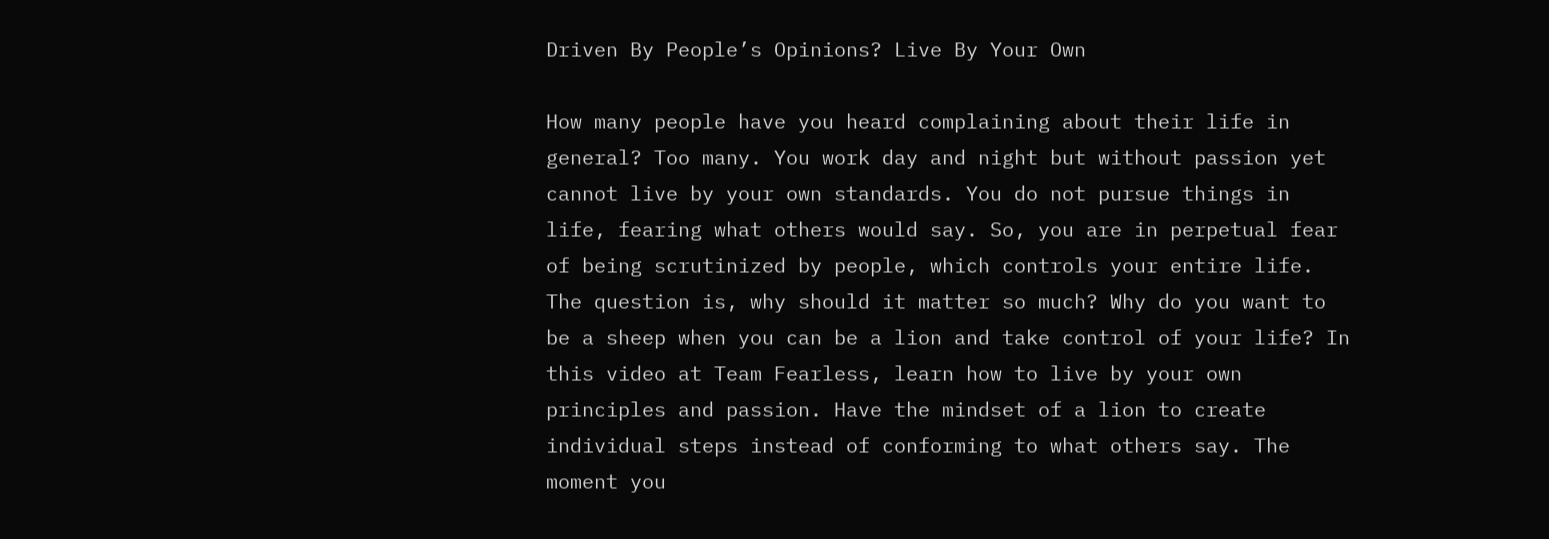Driven By People’s Opinions? Live By Your Own

How many people have you heard complaining about their life in general? Too many. You work day and night but without passion yet cannot live by your own standards. You do not pursue things in life, fearing what others would say. So, you are in perpetual fear of being scrutinized by people, which controls your entire life. The question is, why should it matter so much? Why do you want to be a sheep when you can be a lion and take control of your life? In this video at Team Fearless, learn how to live by your own principles and passion. Have the mindset of a lion to create individual steps instead of conforming to what others say. The moment you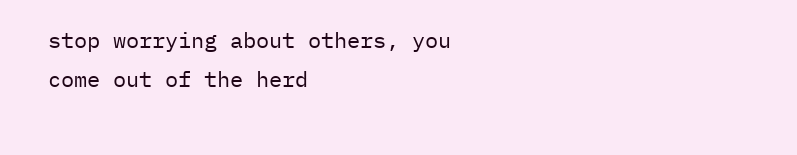stop worrying about others, you come out of the herd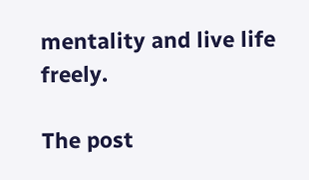mentality and live life freely.

The post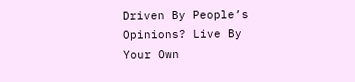Driven By People’s Opinions? Live By Your Own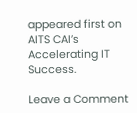appeared first on AITS CAI’s Accelerating IT Success.

Leave a Comment